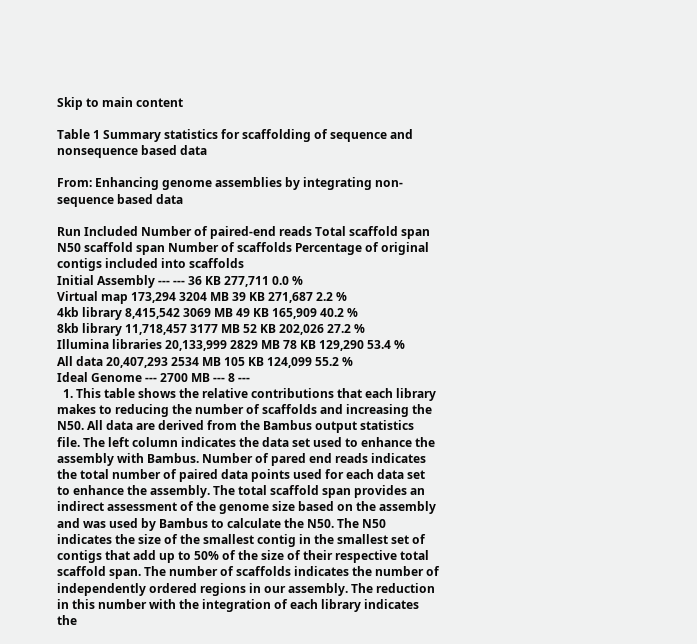Skip to main content

Table 1 Summary statistics for scaffolding of sequence and nonsequence based data

From: Enhancing genome assemblies by integrating non-sequence based data

Run Included Number of paired-end reads Total scaffold span N50 scaffold span Number of scaffolds Percentage of original contigs included into scaffolds
Initial Assembly --- --- 36 KB 277,711 0.0 %
Virtual map 173,294 3204 MB 39 KB 271,687 2.2 %
4kb library 8,415,542 3069 MB 49 KB 165,909 40.2 %
8kb library 11,718,457 3177 MB 52 KB 202,026 27.2 %
Illumina libraries 20,133,999 2829 MB 78 KB 129,290 53.4 %
All data 20,407,293 2534 MB 105 KB 124,099 55.2 %
Ideal Genome --- 2700 MB --- 8 ---
  1. This table shows the relative contributions that each library makes to reducing the number of scaffolds and increasing the N50. All data are derived from the Bambus output statistics file. The left column indicates the data set used to enhance the assembly with Bambus. Number of pared end reads indicates the total number of paired data points used for each data set to enhance the assembly. The total scaffold span provides an indirect assessment of the genome size based on the assembly and was used by Bambus to calculate the N50. The N50 indicates the size of the smallest contig in the smallest set of contigs that add up to 50% of the size of their respective total scaffold span. The number of scaffolds indicates the number of independently ordered regions in our assembly. The reduction in this number with the integration of each library indicates the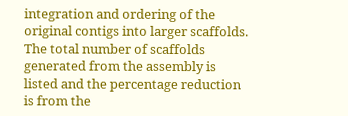integration and ordering of the original contigs into larger scaffolds. The total number of scaffolds generated from the assembly is listed and the percentage reduction is from the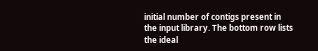initial number of contigs present in the input library. The bottom row lists the ideal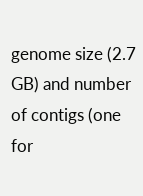genome size (2.7 GB) and number of contigs (one for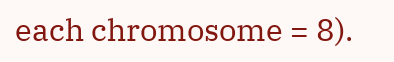each chromosome = 8).